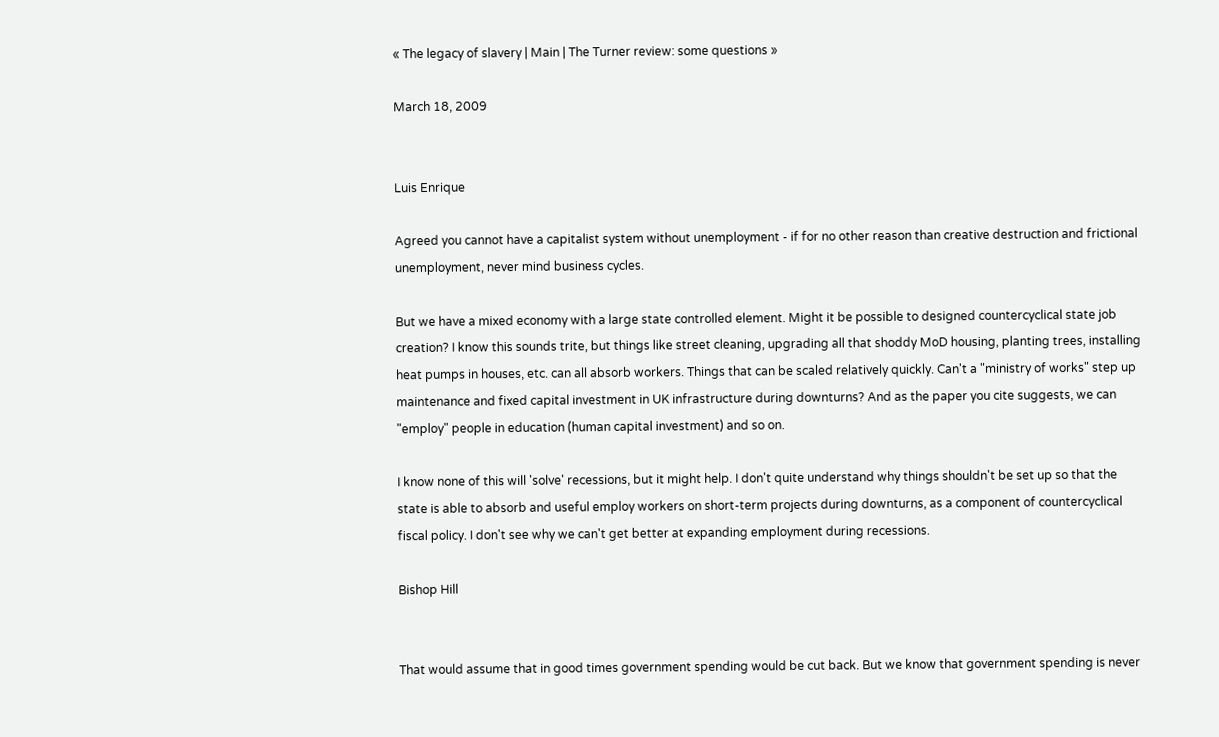« The legacy of slavery | Main | The Turner review: some questions »

March 18, 2009


Luis Enrique

Agreed you cannot have a capitalist system without unemployment - if for no other reason than creative destruction and frictional unemployment, never mind business cycles.

But we have a mixed economy with a large state controlled element. Might it be possible to designed countercyclical state job creation? I know this sounds trite, but things like street cleaning, upgrading all that shoddy MoD housing, planting trees, installing heat pumps in houses, etc. can all absorb workers. Things that can be scaled relatively quickly. Can't a "ministry of works" step up maintenance and fixed capital investment in UK infrastructure during downturns? And as the paper you cite suggests, we can "employ" people in education (human capital investment) and so on.

I know none of this will 'solve' recessions, but it might help. I don't quite understand why things shouldn't be set up so that the state is able to absorb and useful employ workers on short-term projects during downturns, as a component of countercyclical fiscal policy. I don't see why we can't get better at expanding employment during recessions.

Bishop Hill


That would assume that in good times government spending would be cut back. But we know that government spending is never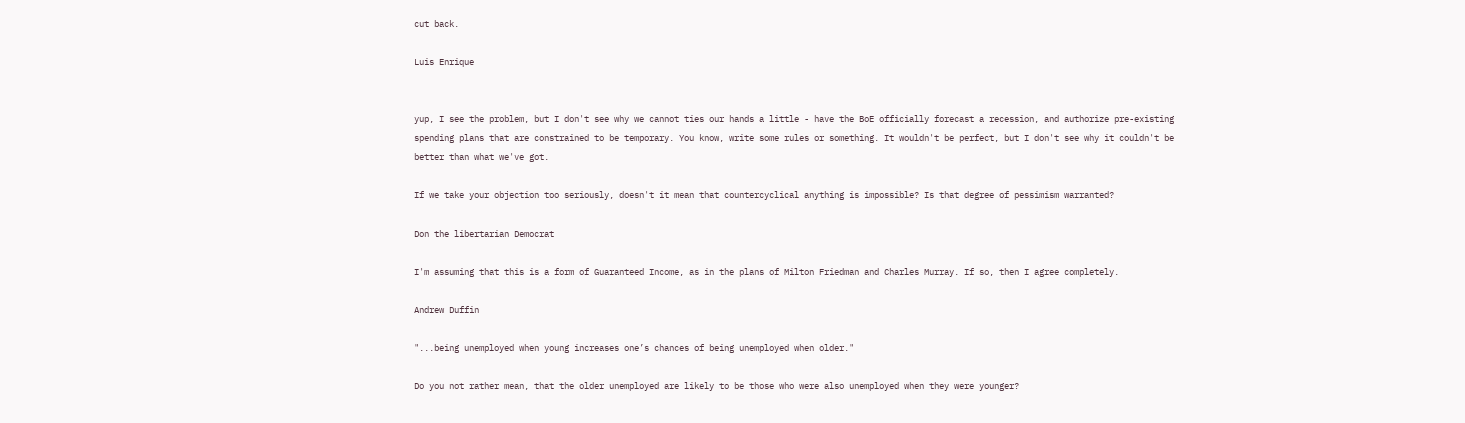cut back.

Luis Enrique


yup, I see the problem, but I don't see why we cannot ties our hands a little - have the BoE officially forecast a recession, and authorize pre-existing spending plans that are constrained to be temporary. You know, write some rules or something. It wouldn't be perfect, but I don't see why it couldn't be better than what we've got.

If we take your objection too seriously, doesn't it mean that countercyclical anything is impossible? Is that degree of pessimism warranted?

Don the libertarian Democrat

I'm assuming that this is a form of Guaranteed Income, as in the plans of Milton Friedman and Charles Murray. If so, then I agree completely.

Andrew Duffin

"...being unemployed when young increases one’s chances of being unemployed when older."

Do you not rather mean, that the older unemployed are likely to be those who were also unemployed when they were younger?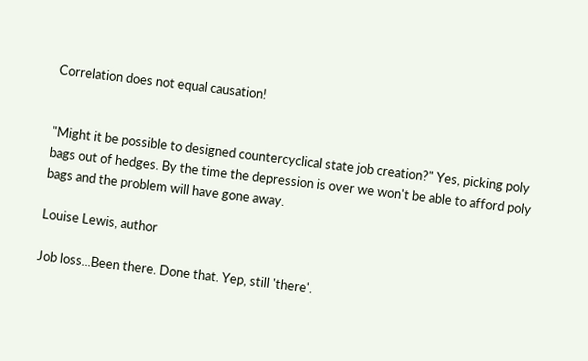Correlation does not equal causation!


"Might it be possible to designed countercyclical state job creation?" Yes, picking poly bags out of hedges. By the time the depression is over we won't be able to afford poly bags and the problem will have gone away.

Louise Lewis, author

Job loss...Been there. Done that. Yep, still 'there'.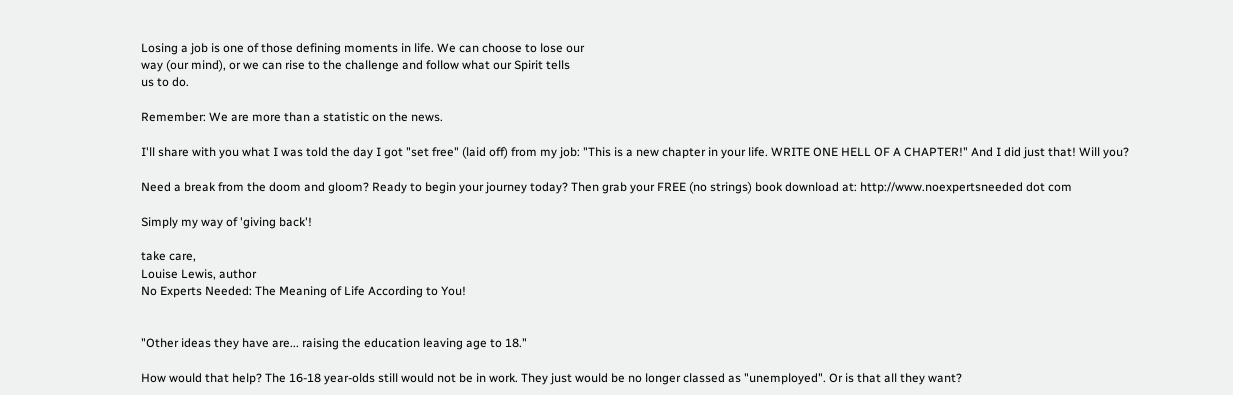Losing a job is one of those defining moments in life. We can choose to lose our
way (our mind), or we can rise to the challenge and follow what our Spirit tells
us to do.

Remember: We are more than a statistic on the news.

I'll share with you what I was told the day I got "set free" (laid off) from my job: "This is a new chapter in your life. WRITE ONE HELL OF A CHAPTER!" And I did just that! Will you?

Need a break from the doom and gloom? Ready to begin your journey today? Then grab your FREE (no strings) book download at: http://www.noexpertsneeded dot com

Simply my way of 'giving back'!

take care,
Louise Lewis, author
No Experts Needed: The Meaning of Life According to You!


"Other ideas they have are... raising the education leaving age to 18."

How would that help? The 16-18 year-olds still would not be in work. They just would be no longer classed as "unemployed". Or is that all they want?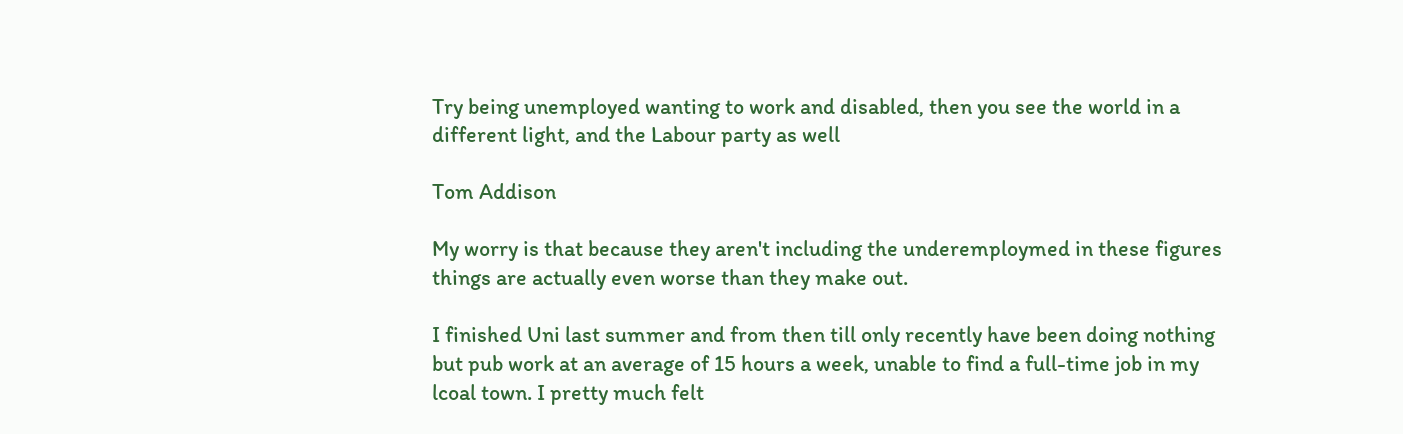Try being unemployed wanting to work and disabled, then you see the world in a different light, and the Labour party as well

Tom Addison

My worry is that because they aren't including the underemploymed in these figures things are actually even worse than they make out.

I finished Uni last summer and from then till only recently have been doing nothing but pub work at an average of 15 hours a week, unable to find a full-time job in my lcoal town. I pretty much felt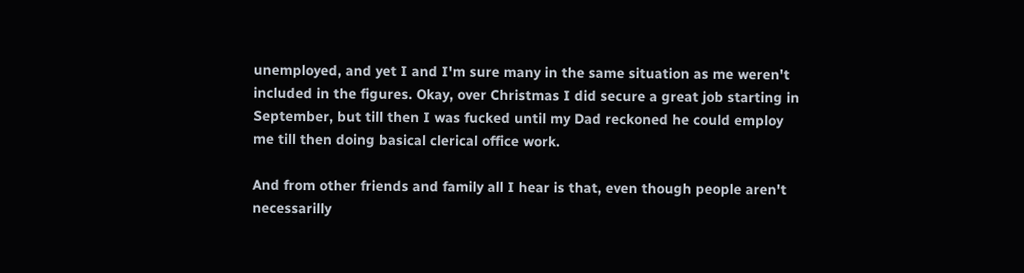unemployed, and yet I and I'm sure many in the same situation as me weren't included in the figures. Okay, over Christmas I did secure a great job starting in September, but till then I was fucked until my Dad reckoned he could employ me till then doing basical clerical office work.

And from other friends and family all I hear is that, even though people aren't necessarilly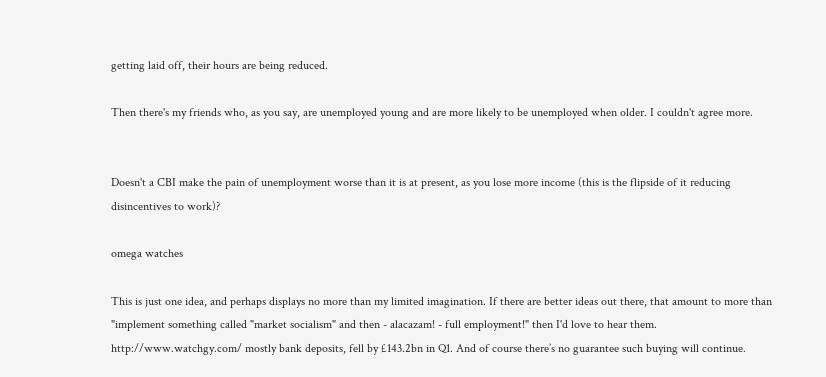getting laid off, their hours are being reduced.

Then there's my friends who, as you say, are unemployed young and are more likely to be unemployed when older. I couldn't agree more.


Doesn't a CBI make the pain of unemployment worse than it is at present, as you lose more income (this is the flipside of it reducing disincentives to work)?

omega watches

This is just one idea, and perhaps displays no more than my limited imagination. If there are better ideas out there, that amount to more than "implement something called "market socialism" and then - alacazam! - full employment!" then I'd love to hear them. http://www.watchgy.com/ mostly bank deposits, fell by £143.2bn in Q1. And of course there’s no guarantee such buying will continue.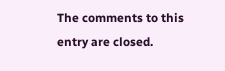The comments to this entry are closed.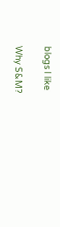blogs I like

Why S&M?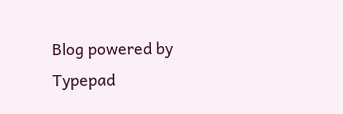Blog powered by Typepad